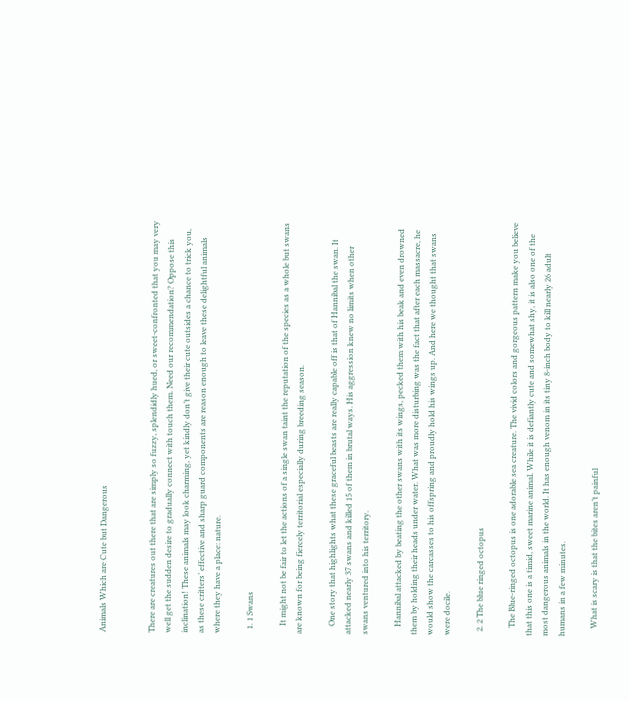Animals Which are Cute but Dangerous


There are creatures out there that are simply so fuzzy, splendidly hued, or sweet-confronted that you may very well get the sudden desire to gradually connect with touch them. Need our recommendation? Oppose this inclination! These animals may look charming, yet kindly don’t give their cute outsides a chance to trick you, as these critters’ effective and sharp guard components are reason enough to leave these delightful animals where they have a place: nature.

  1. 1 Swans

    It might not be fair to let the actions of a single swan taint the reputation of the species as a whole but swans are known for being fiercely territorial especially during breeding season.

    One story that highlights what these graceful beasts are really capable off is that of Hannibal the swan. It attacked nearly 37 swans and killed 15 of them in brutal ways. His aggression knew no limits when other swans ventured into his territory.

    Hannibal attacked by beating the other swans with its wings, pecked them with his beak and even drowned them by holding their heads under water. What was more disturbing was the fact that after each massacre, he would show the carcasses to his offspring and proudly hold his wings up. And here we thought that swans were docile.

  2. 2 The blue ringed octopus

    The Blue-ringed octopus is one adorable sea creature. The vivid colors and gorgeous pattern make you believe that this one is a timid, sweet marine animal. While it is defiantly cute and somewhat shy, it is also one of the most dangerous animals in the world. It has enough venom in its tiny 8-inch body to kill nearly 26 adult humans in a few minutes.

    What is scary is that the bites aren’t painful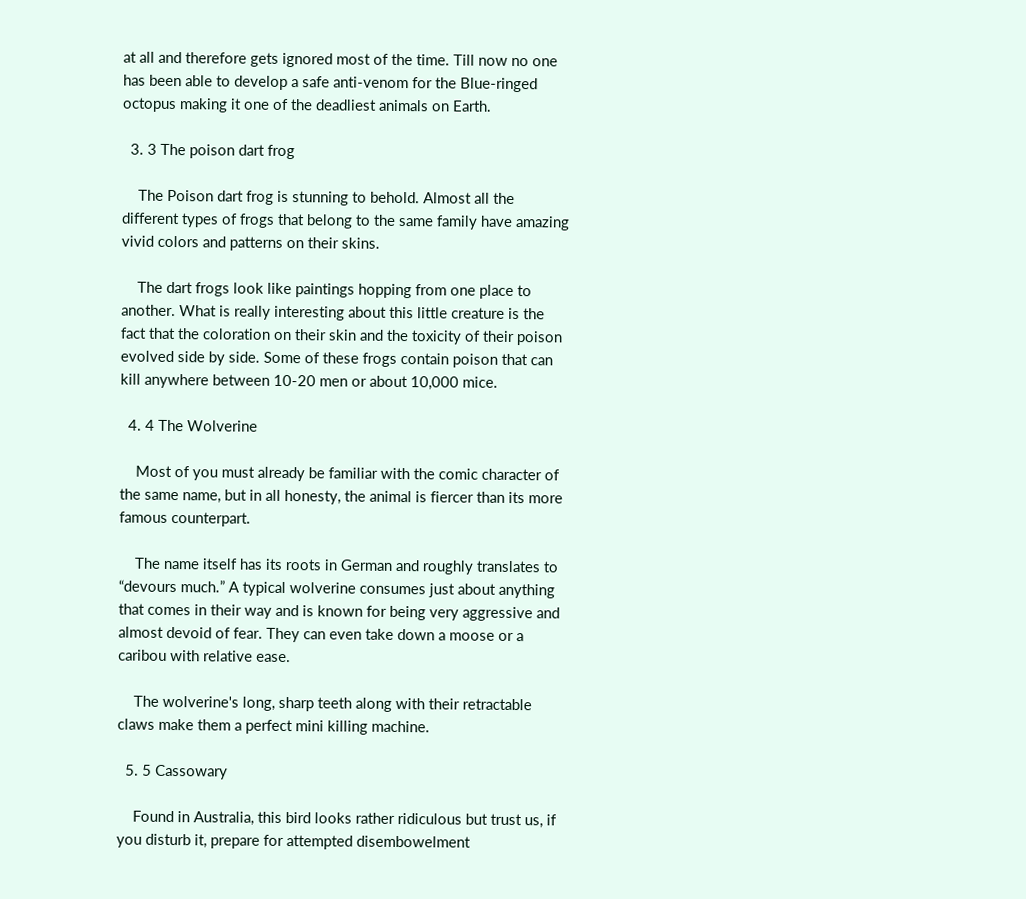at all and therefore gets ignored most of the time. Till now no one has been able to develop a safe anti-venom for the Blue-ringed octopus making it one of the deadliest animals on Earth.

  3. 3 The poison dart frog

    The Poison dart frog is stunning to behold. Almost all the different types of frogs that belong to the same family have amazing vivid colors and patterns on their skins.

    The dart frogs look like paintings hopping from one place to another. What is really interesting about this little creature is the fact that the coloration on their skin and the toxicity of their poison evolved side by side. Some of these frogs contain poison that can kill anywhere between 10-20 men or about 10,000 mice.

  4. 4 The Wolverine

    Most of you must already be familiar with the comic character of the same name, but in all honesty, the animal is fiercer than its more famous counterpart.

    The name itself has its roots in German and roughly translates to “devours much.” A typical wolverine consumes just about anything that comes in their way and is known for being very aggressive and almost devoid of fear. They can even take down a moose or a caribou with relative ease.

    The wolverine's long, sharp teeth along with their retractable claws make them a perfect mini killing machine.

  5. 5 Cassowary

    Found in Australia, this bird looks rather ridiculous but trust us, if you disturb it, prepare for attempted disembowelment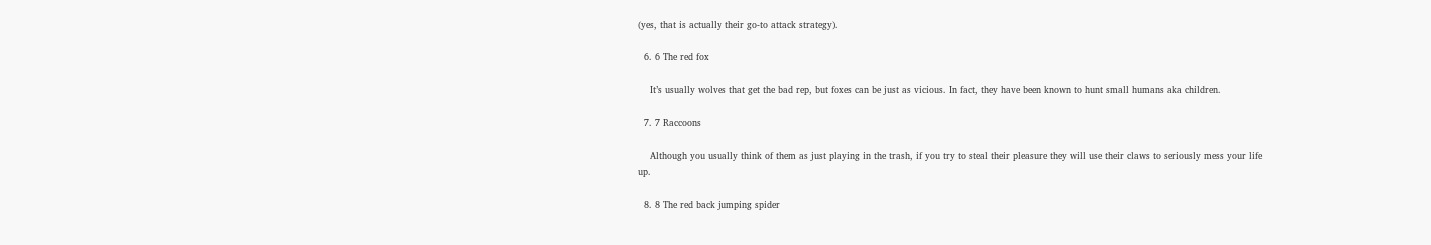(yes, that is actually their go-to attack strategy).

  6. 6 The red fox

    It’s usually wolves that get the bad rep, but foxes can be just as vicious. In fact, they have been known to hunt small humans aka children.

  7. 7 Raccoons

    Although you usually think of them as just playing in the trash, if you try to steal their pleasure they will use their claws to seriously mess your life up.

  8. 8 The red back jumping spider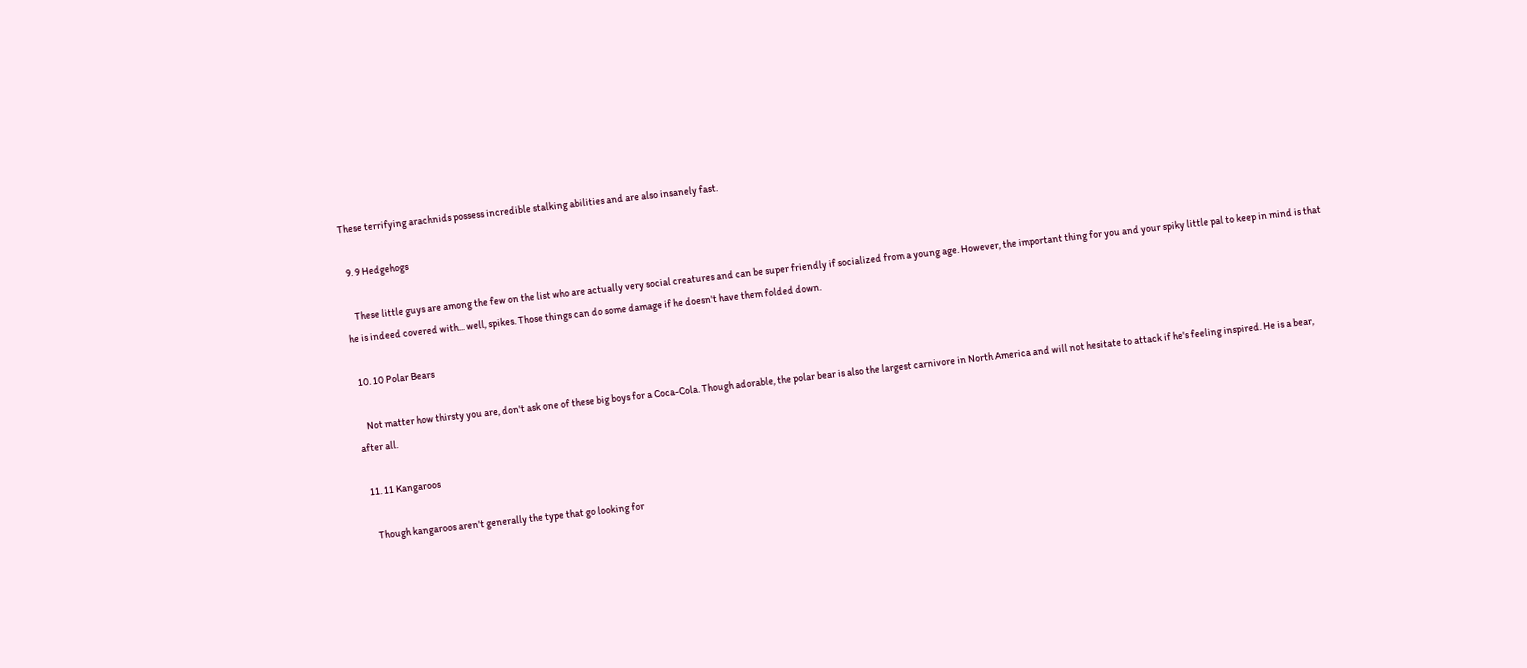These terrifying arachnids possess incredible stalking abilities and are also insanely fast.

  9. 9 Hedgehogs

    These little guys are among the few on the list who are actually very social creatures and can be super friendly if socialized from a young age. However, the important thing for you and your spiky little pal to keep in mind is that he is indeed covered with... well, spikes. Those things can do some damage if he doesn't have them folded down.

  10. 10 Polar Bears

    Not matter how thirsty you are, don't ask one of these big boys for a Coca-Cola. Though adorable, the polar bear is also the largest carnivore in North America and will not hesitate to attack if he's feeling inspired. He is a bear, after all.

  11. 11 Kangaroos

    Though kangaroos aren't generally the type that go looking for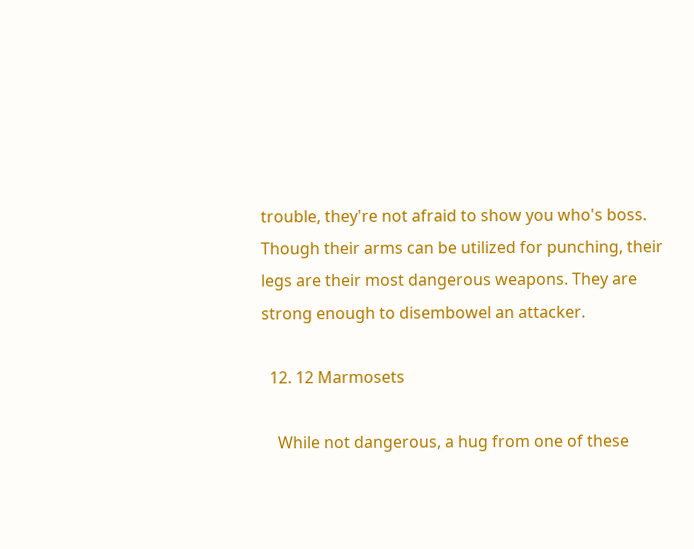trouble, they're not afraid to show you who's boss. Though their arms can be utilized for punching, their legs are their most dangerous weapons. They are strong enough to disembowel an attacker.

  12. 12 Marmosets

    While not dangerous, a hug from one of these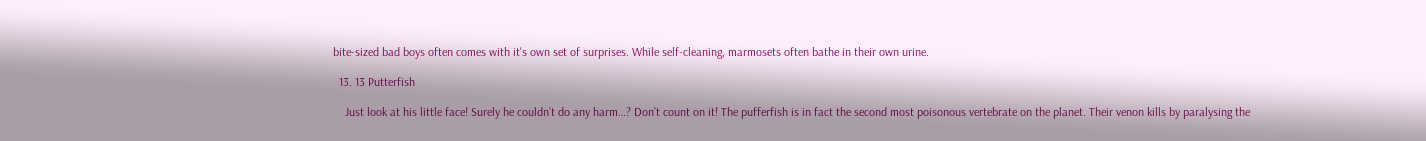bite-sized bad boys often comes with it's own set of surprises. While self-cleaning, marmosets often bathe in their own urine.

  13. 13 Putterfish

    Just look at his little face! Surely he couldn’t do any harm…? Don’t count on it! The pufferfish is in fact the second most poisonous vertebrate on the planet. Their venon kills by paralysing the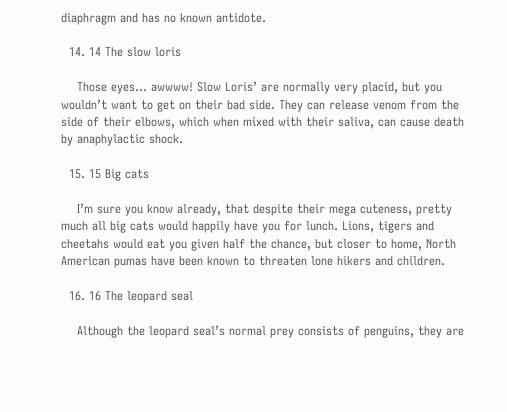diaphragm and has no known antidote.

  14. 14 The slow loris

    Those eyes… awwww! Slow Loris’ are normally very placid, but you wouldn’t want to get on their bad side. They can release venom from the side of their elbows, which when mixed with their saliva, can cause death by anaphylactic shock.

  15. 15 Big cats

    I’m sure you know already, that despite their mega cuteness, pretty much all big cats would happily have you for lunch. Lions, tigers and cheetahs would eat you given half the chance, but closer to home, North American pumas have been known to threaten lone hikers and children.

  16. 16 The leopard seal

    Although the leopard seal’s normal prey consists of penguins, they are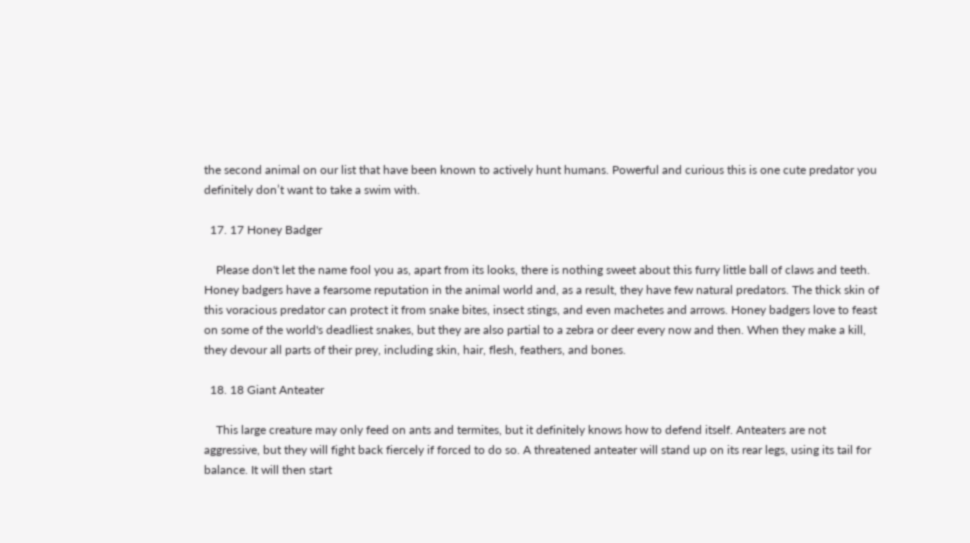the second animal on our list that have been known to actively hunt humans. Powerful and curious this is one cute predator you definitely don’t want to take a swim with.

  17. 17 Honey Badger

    Please don't let the name fool you as, apart from its looks, there is nothing sweet about this furry little ball of claws and teeth. Honey badgers have a fearsome reputation in the animal world and, as a result, they have few natural predators. The thick skin of this voracious predator can protect it from snake bites, insect stings, and even machetes and arrows. Honey badgers love to feast on some of the world's deadliest snakes, but they are also partial to a zebra or deer every now and then. When they make a kill, they devour all parts of their prey, including skin, hair, flesh, feathers, and bones.

  18. 18 Giant Anteater

    This large creature may only feed on ants and termites, but it definitely knows how to defend itself. Anteaters are not aggressive, but they will fight back fiercely if forced to do so. A threatened anteater will stand up on its rear legs, using its tail for balance. It will then start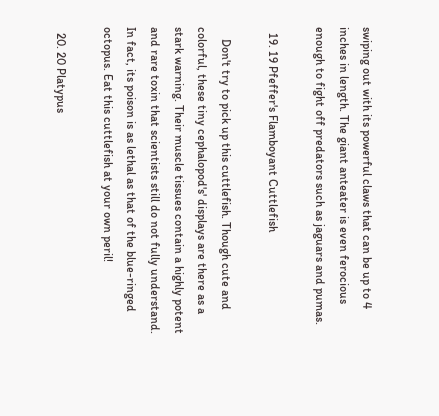swiping out with its powerful claws that can be up to 4 inches in length. The giant anteater is even ferocious enough to fight off predators such as jaguars and pumas.

  19. 19 Pfeffer's Flamboyant Cuttlefish

    Don't try to pick up this cuttlefish. Though cute and colorful, these tiny cephalopod's' displays are there as a stark warning. Their muscle tissues contain a highly potent and rare toxin that scientists still do not fully understand. In fact, its poison is as lethal as that of the blue-ringed octopus. Eat this cuttlefish at your own peril!

  20. 20 Platypus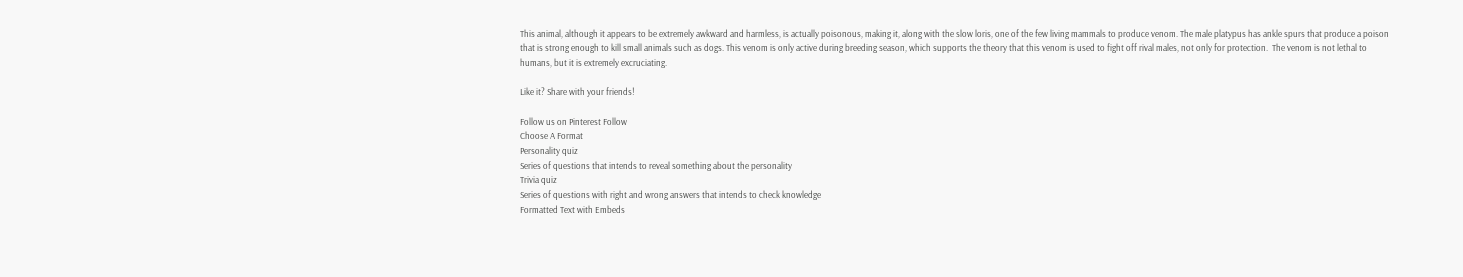This animal, although it appears to be extremely awkward and harmless, is actually poisonous, making it, along with the slow loris, one of the few living mammals to produce venom. The male platypus has ankle spurs that produce a poison that is strong enough to kill small animals such as dogs. This venom is only active during breeding season, which supports the theory that this venom is used to fight off rival males, not only for protection.  The venom is not lethal to humans, but it is extremely excruciating.

Like it? Share with your friends!

Follow us on Pinterest Follow
Choose A Format
Personality quiz
Series of questions that intends to reveal something about the personality
Trivia quiz
Series of questions with right and wrong answers that intends to check knowledge
Formatted Text with Embeds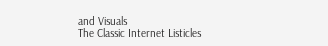and Visuals
The Classic Internet Listicles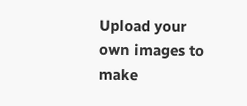Upload your own images to make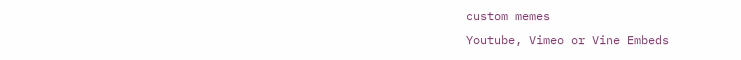custom memes
Youtube, Vimeo or Vine Embeds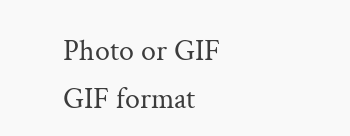Photo or GIF
GIF format